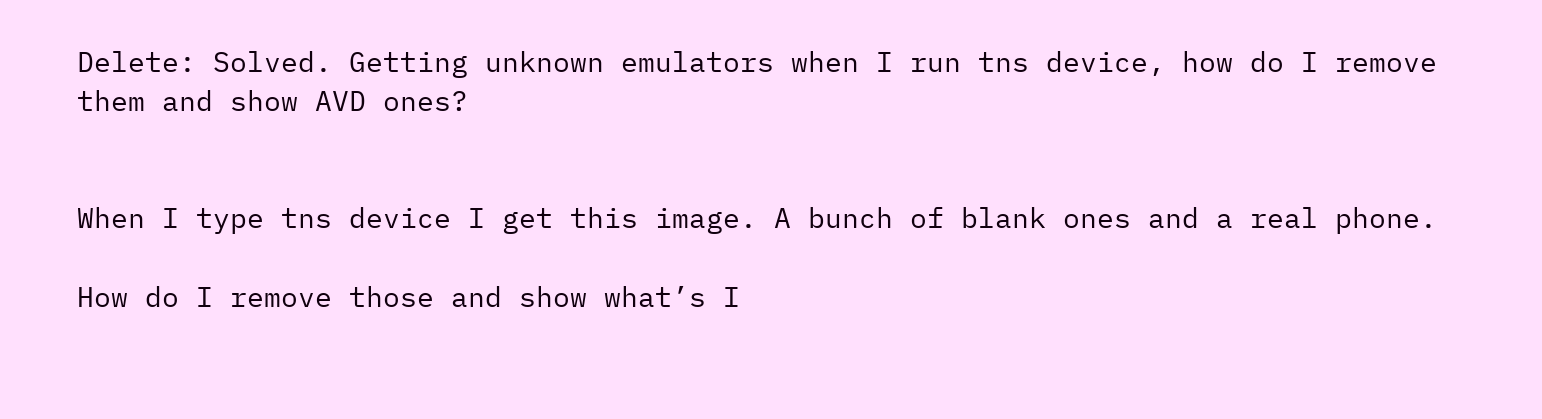Delete: Solved. Getting unknown emulators when I run tns device, how do I remove them and show AVD ones?


When I type tns device I get this image. A bunch of blank ones and a real phone.

How do I remove those and show what’s I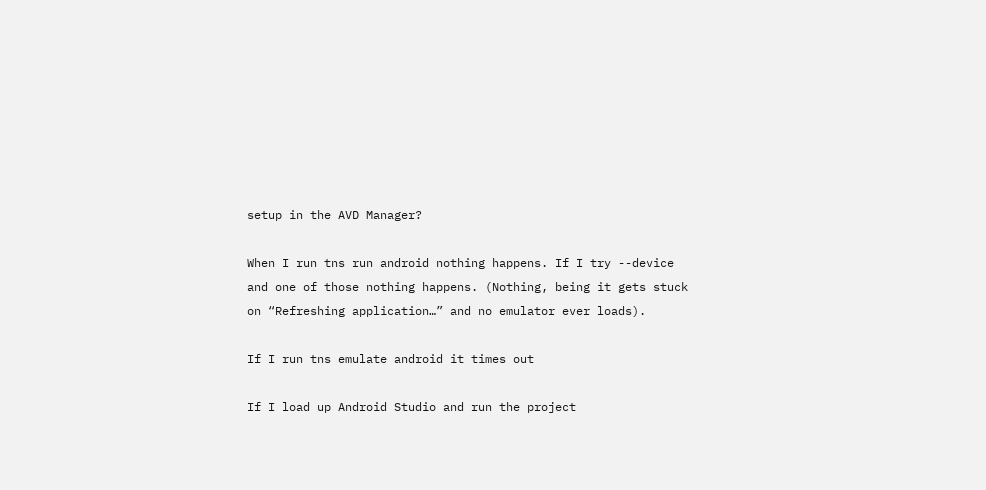setup in the AVD Manager?

When I run tns run android nothing happens. If I try --device and one of those nothing happens. (Nothing, being it gets stuck on “Refreshing application…” and no emulator ever loads).

If I run tns emulate android it times out

If I load up Android Studio and run the project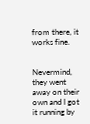from there, it works fine.


Nevermind, they went away on their own and I got it running by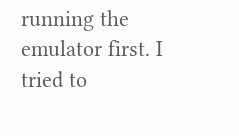running the emulator first. I tried to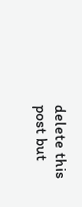delete this post but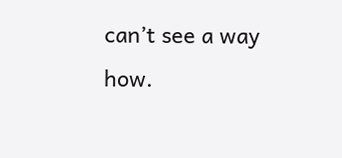can’t see a way how.